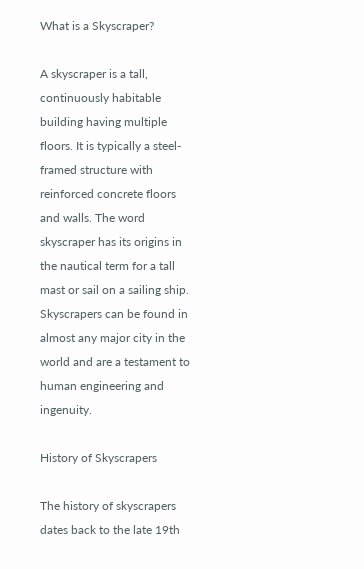What is a Skyscraper?

A skyscraper is a tall, continuously habitable building having multiple floors. It is typically a steel-framed structure with reinforced concrete floors and walls. The word skyscraper has its origins in the nautical term for a tall mast or sail on a sailing ship. Skyscrapers can be found in almost any major city in the world and are a testament to human engineering and ingenuity.

History of Skyscrapers

The history of skyscrapers dates back to the late 19th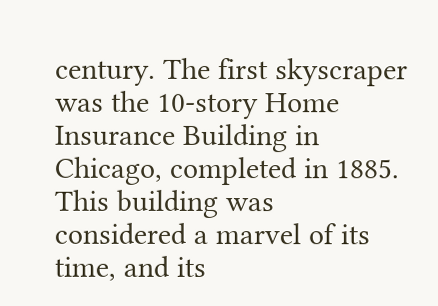century. The first skyscraper was the 10-story Home Insurance Building in Chicago, completed in 1885. This building was considered a marvel of its time, and its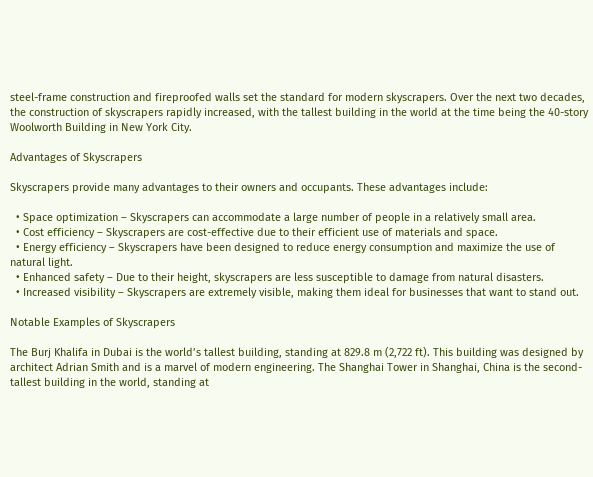steel-frame construction and fireproofed walls set the standard for modern skyscrapers. Over the next two decades, the construction of skyscrapers rapidly increased, with the tallest building in the world at the time being the 40-story Woolworth Building in New York City.

Advantages of Skyscrapers

Skyscrapers provide many advantages to their owners and occupants. These advantages include:

  • Space optimization – Skyscrapers can accommodate a large number of people in a relatively small area.
  • Cost efficiency – Skyscrapers are cost-effective due to their efficient use of materials and space.
  • Energy efficiency – Skyscrapers have been designed to reduce energy consumption and maximize the use of natural light.
  • Enhanced safety – Due to their height, skyscrapers are less susceptible to damage from natural disasters.
  • Increased visibility – Skyscrapers are extremely visible, making them ideal for businesses that want to stand out.

Notable Examples of Skyscrapers

The Burj Khalifa in Dubai is the world’s tallest building, standing at 829.8 m (2,722 ft). This building was designed by architect Adrian Smith and is a marvel of modern engineering. The Shanghai Tower in Shanghai, China is the second-tallest building in the world, standing at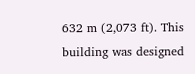632 m (2,073 ft). This building was designed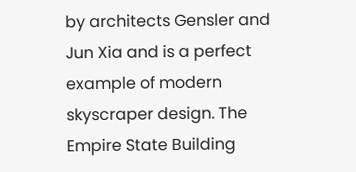by architects Gensler and Jun Xia and is a perfect example of modern skyscraper design. The Empire State Building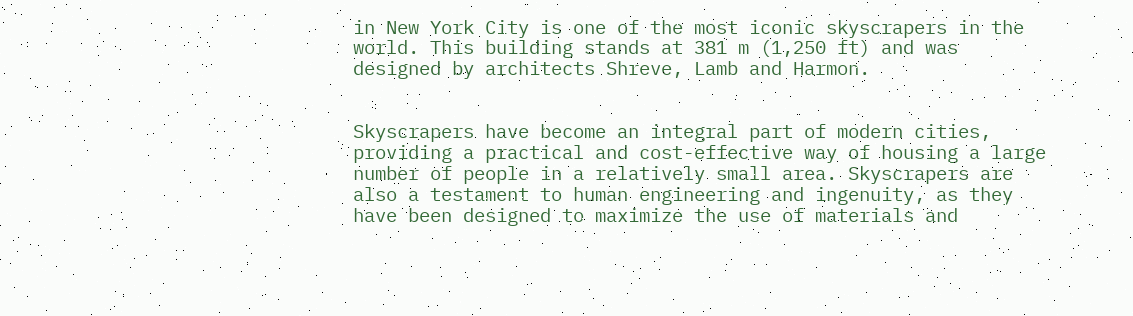in New York City is one of the most iconic skyscrapers in the world. This building stands at 381 m (1,250 ft) and was designed by architects Shreve, Lamb and Harmon.


Skyscrapers have become an integral part of modern cities, providing a practical and cost-effective way of housing a large number of people in a relatively small area. Skyscrapers are also a testament to human engineering and ingenuity, as they have been designed to maximize the use of materials and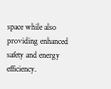space while also providing enhanced safety and energy efficiency.